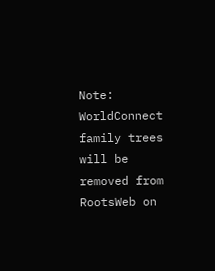Note: WorldConnect family trees will be removed from RootsWeb on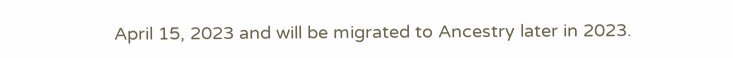April 15, 2023 and will be migrated to Ancestry later in 2023.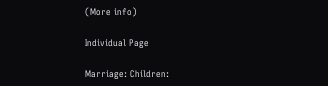(More info)

Individual Page

Marriage: Children: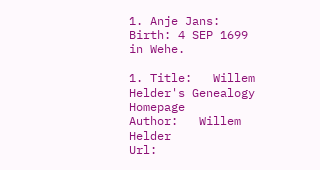1. Anje Jans: Birth: 4 SEP 1699 in Wehe.

1. Title:   Willem Helder's Genealogy Homepage
Author:   Willem Helder
Url: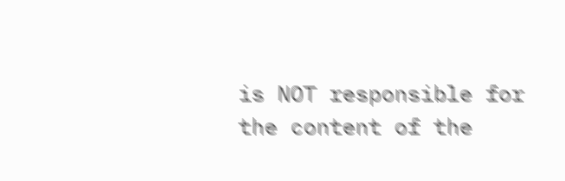is NOT responsible for the content of the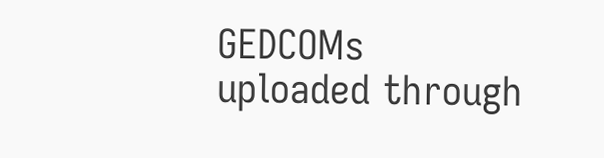GEDCOMs uploaded through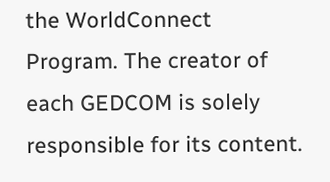the WorldConnect Program. The creator of each GEDCOM is solely responsible for its content.